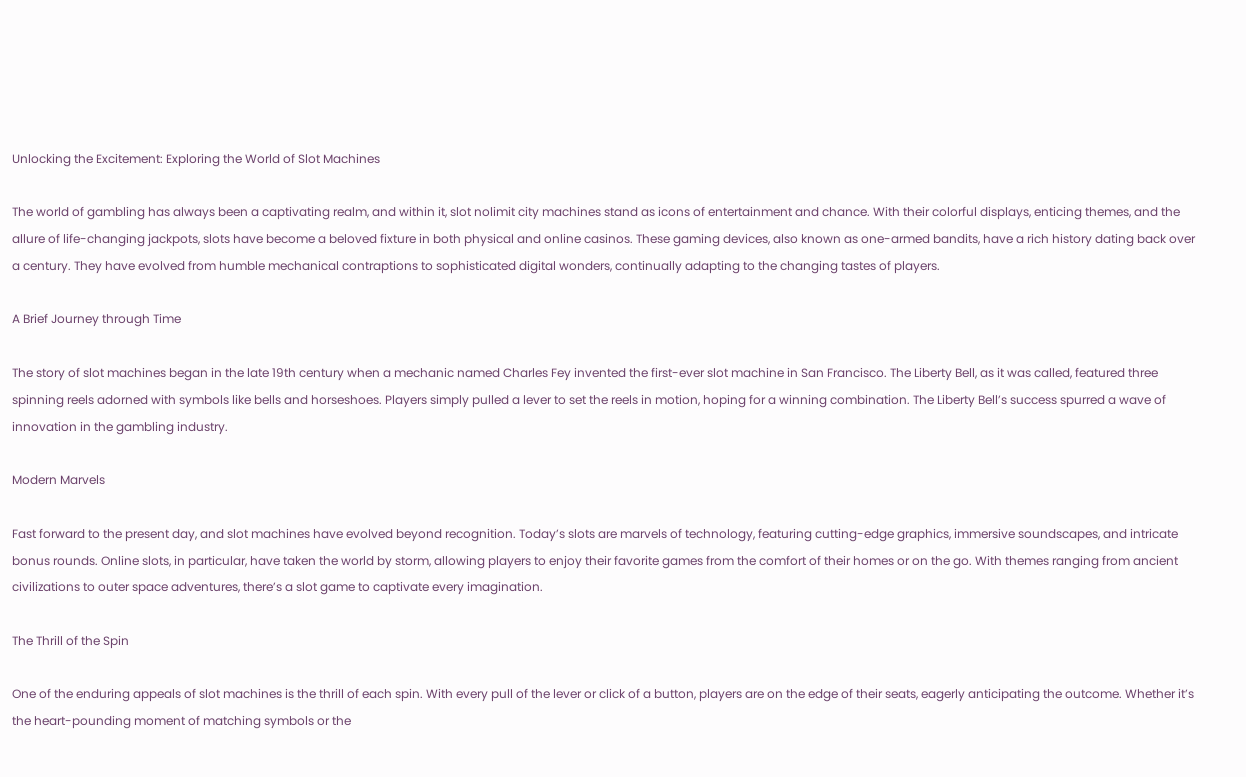Unlocking the Excitement: Exploring the World of Slot Machines

The world of gambling has always been a captivating realm, and within it, slot nolimit city machines stand as icons of entertainment and chance. With their colorful displays, enticing themes, and the allure of life-changing jackpots, slots have become a beloved fixture in both physical and online casinos. These gaming devices, also known as one-armed bandits, have a rich history dating back over a century. They have evolved from humble mechanical contraptions to sophisticated digital wonders, continually adapting to the changing tastes of players.

A Brief Journey through Time

The story of slot machines began in the late 19th century when a mechanic named Charles Fey invented the first-ever slot machine in San Francisco. The Liberty Bell, as it was called, featured three spinning reels adorned with symbols like bells and horseshoes. Players simply pulled a lever to set the reels in motion, hoping for a winning combination. The Liberty Bell’s success spurred a wave of innovation in the gambling industry.

Modern Marvels

Fast forward to the present day, and slot machines have evolved beyond recognition. Today’s slots are marvels of technology, featuring cutting-edge graphics, immersive soundscapes, and intricate bonus rounds. Online slots, in particular, have taken the world by storm, allowing players to enjoy their favorite games from the comfort of their homes or on the go. With themes ranging from ancient civilizations to outer space adventures, there’s a slot game to captivate every imagination.

The Thrill of the Spin

One of the enduring appeals of slot machines is the thrill of each spin. With every pull of the lever or click of a button, players are on the edge of their seats, eagerly anticipating the outcome. Whether it’s the heart-pounding moment of matching symbols or the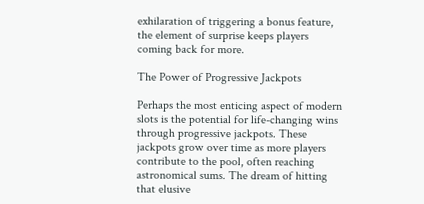exhilaration of triggering a bonus feature, the element of surprise keeps players coming back for more.

The Power of Progressive Jackpots

Perhaps the most enticing aspect of modern slots is the potential for life-changing wins through progressive jackpots. These jackpots grow over time as more players contribute to the pool, often reaching astronomical sums. The dream of hitting that elusive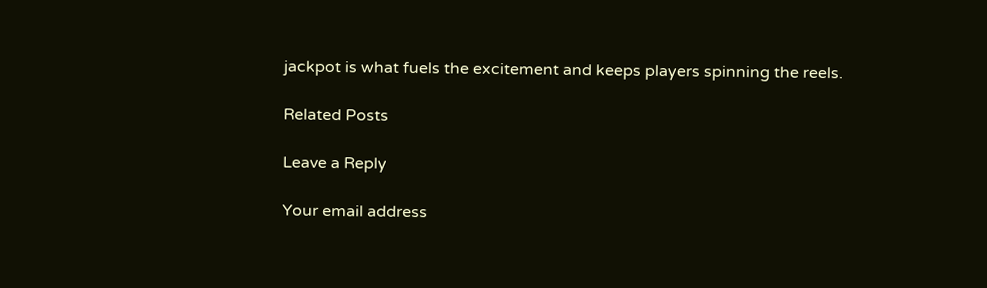jackpot is what fuels the excitement and keeps players spinning the reels.

Related Posts

Leave a Reply

Your email address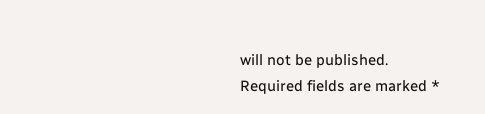will not be published. Required fields are marked *